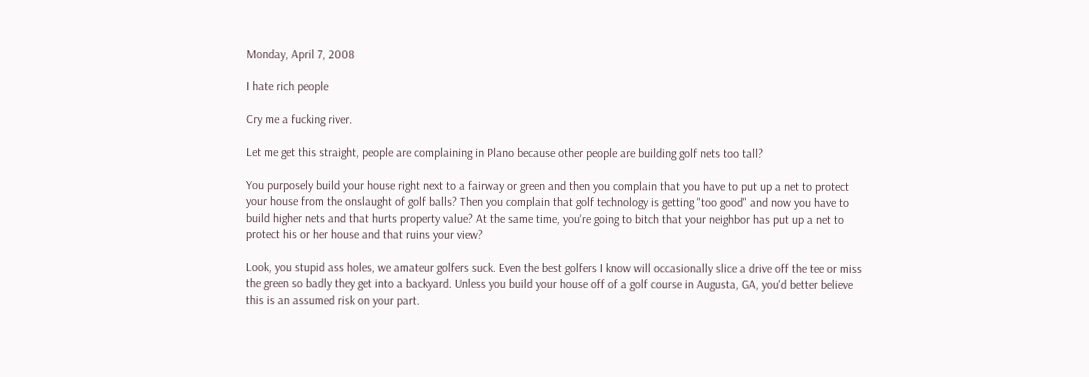Monday, April 7, 2008

I hate rich people

Cry me a fucking river.

Let me get this straight, people are complaining in Plano because other people are building golf nets too tall?

You purposely build your house right next to a fairway or green and then you complain that you have to put up a net to protect your house from the onslaught of golf balls? Then you complain that golf technology is getting "too good" and now you have to build higher nets and that hurts property value? At the same time, you're going to bitch that your neighbor has put up a net to protect his or her house and that ruins your view?

Look, you stupid ass holes, we amateur golfers suck. Even the best golfers I know will occasionally slice a drive off the tee or miss the green so badly they get into a backyard. Unless you build your house off of a golf course in Augusta, GA, you'd better believe this is an assumed risk on your part.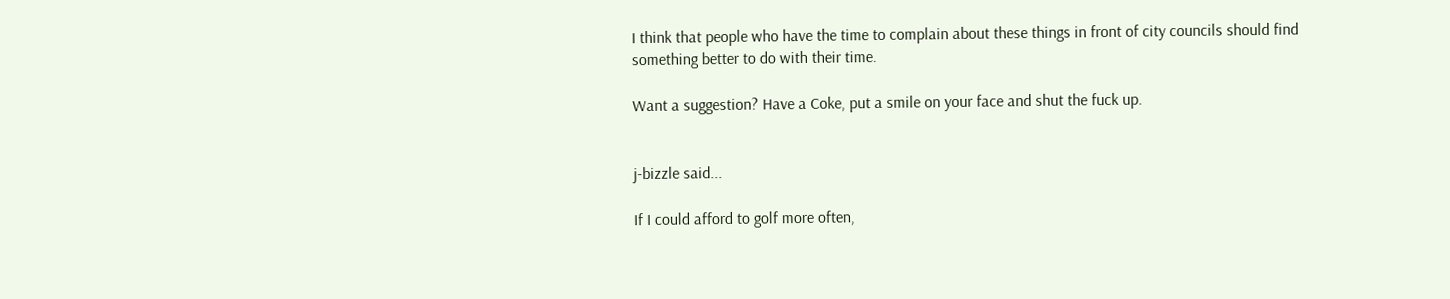I think that people who have the time to complain about these things in front of city councils should find something better to do with their time.

Want a suggestion? Have a Coke, put a smile on your face and shut the fuck up.


j-bizzle said...

If I could afford to golf more often,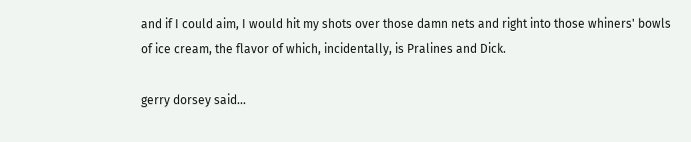and if I could aim, I would hit my shots over those damn nets and right into those whiners' bowls of ice cream, the flavor of which, incidentally, is Pralines and Dick.

gerry dorsey said...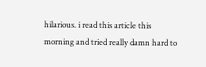hilarious. i read this article this morning and tried really damn hard to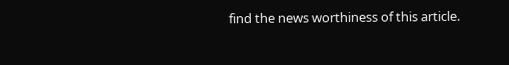find the news worthiness of this article.